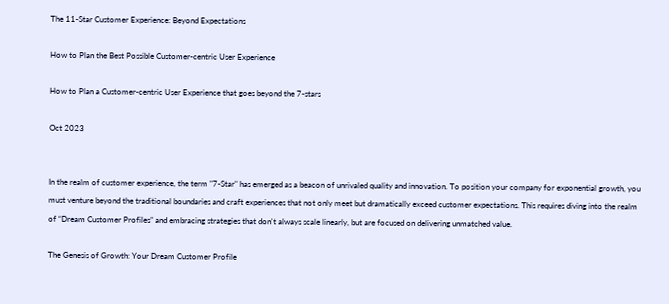The 11-Star Customer Experience: Beyond Expectations

How to Plan the Best Possible Customer-centric User Experience

How to Plan a Customer-centric User Experience that goes beyond the 7-stars

Oct 2023


In the realm of customer experience, the term "7-Star" has emerged as a beacon of unrivaled quality and innovation. To position your company for exponential growth, you must venture beyond the traditional boundaries and craft experiences that not only meet but dramatically exceed customer expectations. This requires diving into the realm of “Dream Customer Profiles” and embracing strategies that don't always scale linearly, but are focused on delivering unmatched value.

The Genesis of Growth: Your Dream Customer Profile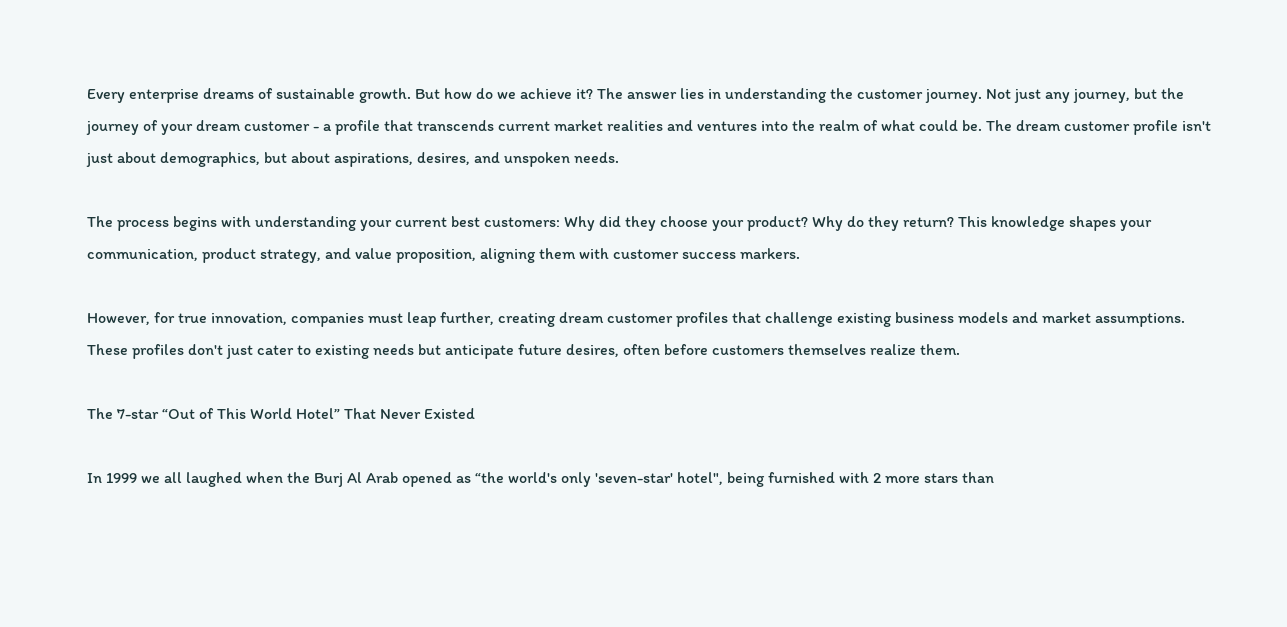Every enterprise dreams of sustainable growth. But how do we achieve it? The answer lies in understanding the customer journey. Not just any journey, but the journey of your dream customer - a profile that transcends current market realities and ventures into the realm of what could be. The dream customer profile isn't just about demographics, but about aspirations, desires, and unspoken needs.

The process begins with understanding your current best customers: Why did they choose your product? Why do they return? This knowledge shapes your communication, product strategy, and value proposition, aligning them with customer success markers.

However, for true innovation, companies must leap further, creating dream customer profiles that challenge existing business models and market assumptions. These profiles don't just cater to existing needs but anticipate future desires, often before customers themselves realize them.

The 7-star “Out of This World Hotel” That Never Existed

In 1999 we all laughed when the Burj Al Arab opened as “the world's only 'seven-star' hotel", being furnished with 2 more stars than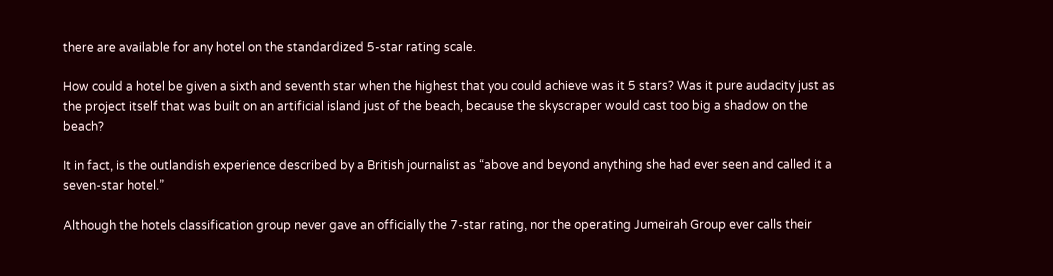there are available for any hotel on the standardized 5-star rating scale.

How could a hotel be given a sixth and seventh star when the highest that you could achieve was it 5 stars? Was it pure audacity just as the project itself that was built on an artificial island just of the beach, because the skyscraper would cast too big a shadow on the beach?

It in fact, is the outlandish experience described by a British journalist as “above and beyond anything she had ever seen and called it a seven-star hotel.”

Although the hotels classification group never gave an officially the 7-star rating, nor the operating Jumeirah Group ever calls their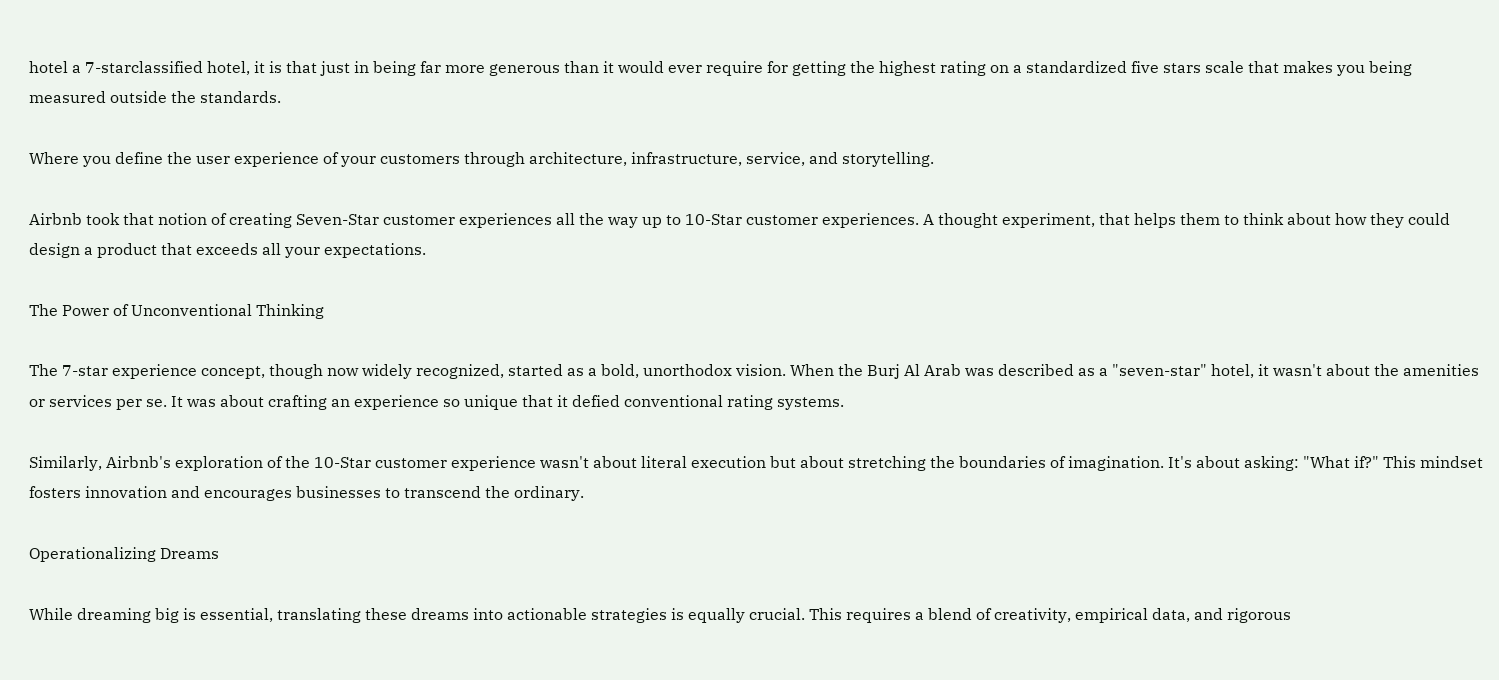hotel a 7-starclassified hotel, it is that just in being far more generous than it would ever require for getting the highest rating on a standardized five stars scale that makes you being measured outside the standards.

Where you define the user experience of your customers through architecture, infrastructure, service, and storytelling.

Airbnb took that notion of creating Seven-Star customer experiences all the way up to 10-Star customer experiences. A thought experiment, that helps them to think about how they could design a product that exceeds all your expectations.

The Power of Unconventional Thinking

The 7-star experience concept, though now widely recognized, started as a bold, unorthodox vision. When the Burj Al Arab was described as a "seven-star" hotel, it wasn't about the amenities or services per se. It was about crafting an experience so unique that it defied conventional rating systems.

Similarly, Airbnb's exploration of the 10-Star customer experience wasn't about literal execution but about stretching the boundaries of imagination. It's about asking: "What if?" This mindset fosters innovation and encourages businesses to transcend the ordinary.

Operationalizing Dreams

While dreaming big is essential, translating these dreams into actionable strategies is equally crucial. This requires a blend of creativity, empirical data, and rigorous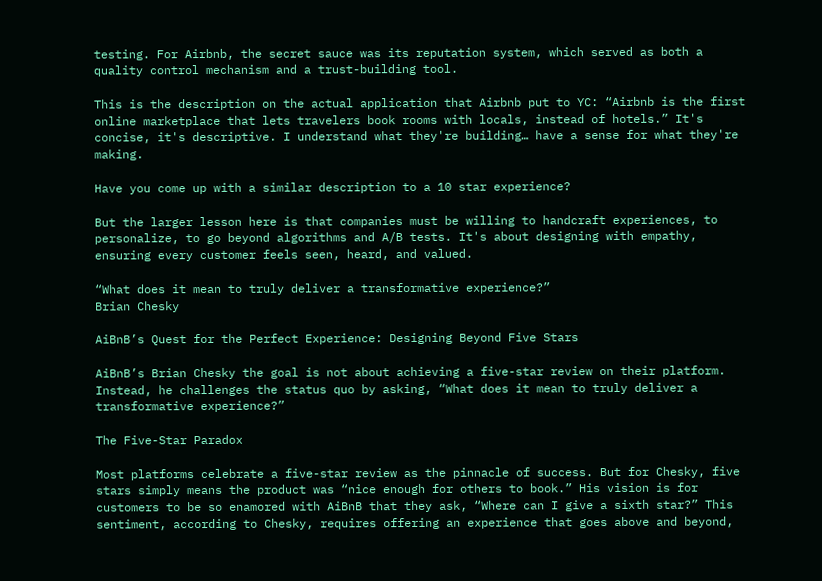testing. For Airbnb, the secret sauce was its reputation system, which served as both a quality control mechanism and a trust-building tool.

This is the description on the actual application that Airbnb put to YC: “Airbnb is the first online marketplace that lets travelers book rooms with locals, instead of hotels.” It's concise, it's descriptive. I understand what they're building… have a sense for what they're making.

Have you come up with a similar description to a 10 star experience?

But the larger lesson here is that companies must be willing to handcraft experiences, to personalize, to go beyond algorithms and A/B tests. It's about designing with empathy, ensuring every customer feels seen, heard, and valued.

“What does it mean to truly deliver a transformative experience?”
Brian Chesky

AiBnB’s Quest for the Perfect Experience: Designing Beyond Five Stars

AiBnB’s Brian Chesky the goal is not about achieving a five-star review on their platform. Instead, he challenges the status quo by asking, “What does it mean to truly deliver a transformative experience?”

The Five-Star Paradox

Most platforms celebrate a five-star review as the pinnacle of success. But for Chesky, five stars simply means the product was “nice enough for others to book.” His vision is for customers to be so enamored with AiBnB that they ask, “Where can I give a sixth star?” This sentiment, according to Chesky, requires offering an experience that goes above and beyond,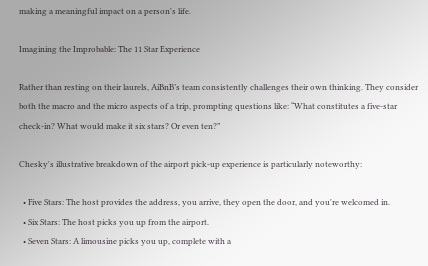making a meaningful impact on a person's life.

Imagining the Improbable: The 11 Star Experience

Rather than resting on their laurels, AiBnB’s team consistently challenges their own thinking. They consider both the macro and the micro aspects of a trip, prompting questions like: “What constitutes a five-star check-in? What would make it six stars? Or even ten?”

Chesky's illustrative breakdown of the airport pick-up experience is particularly noteworthy:

  • Five Stars: The host provides the address, you arrive, they open the door, and you're welcomed in.
  • Six Stars: The host picks you up from the airport.
  • Seven Stars: A limousine picks you up, complete with a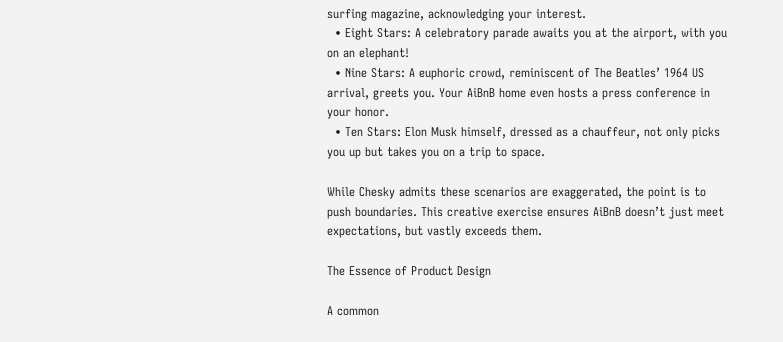surfing magazine, acknowledging your interest.
  • Eight Stars: A celebratory parade awaits you at the airport, with you on an elephant!
  • Nine Stars: A euphoric crowd, reminiscent of The Beatles’ 1964 US arrival, greets you. Your AiBnB home even hosts a press conference in your honor.
  • Ten Stars: Elon Musk himself, dressed as a chauffeur, not only picks you up but takes you on a trip to space.

While Chesky admits these scenarios are exaggerated, the point is to push boundaries. This creative exercise ensures AiBnB doesn’t just meet expectations, but vastly exceeds them.

The Essence of Product Design

A common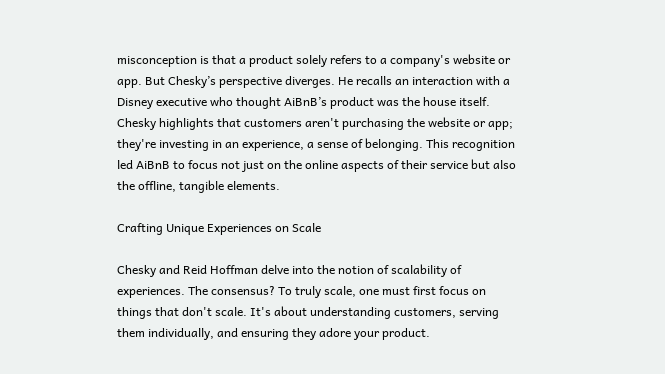misconception is that a product solely refers to a company's website or app. But Chesky’s perspective diverges. He recalls an interaction with a Disney executive who thought AiBnB’s product was the house itself. Chesky highlights that customers aren't purchasing the website or app; they're investing in an experience, a sense of belonging. This recognition led AiBnB to focus not just on the online aspects of their service but also the offline, tangible elements.

Crafting Unique Experiences on Scale

Chesky and Reid Hoffman delve into the notion of scalability of experiences. The consensus? To truly scale, one must first focus on things that don't scale. It's about understanding customers, serving them individually, and ensuring they adore your product.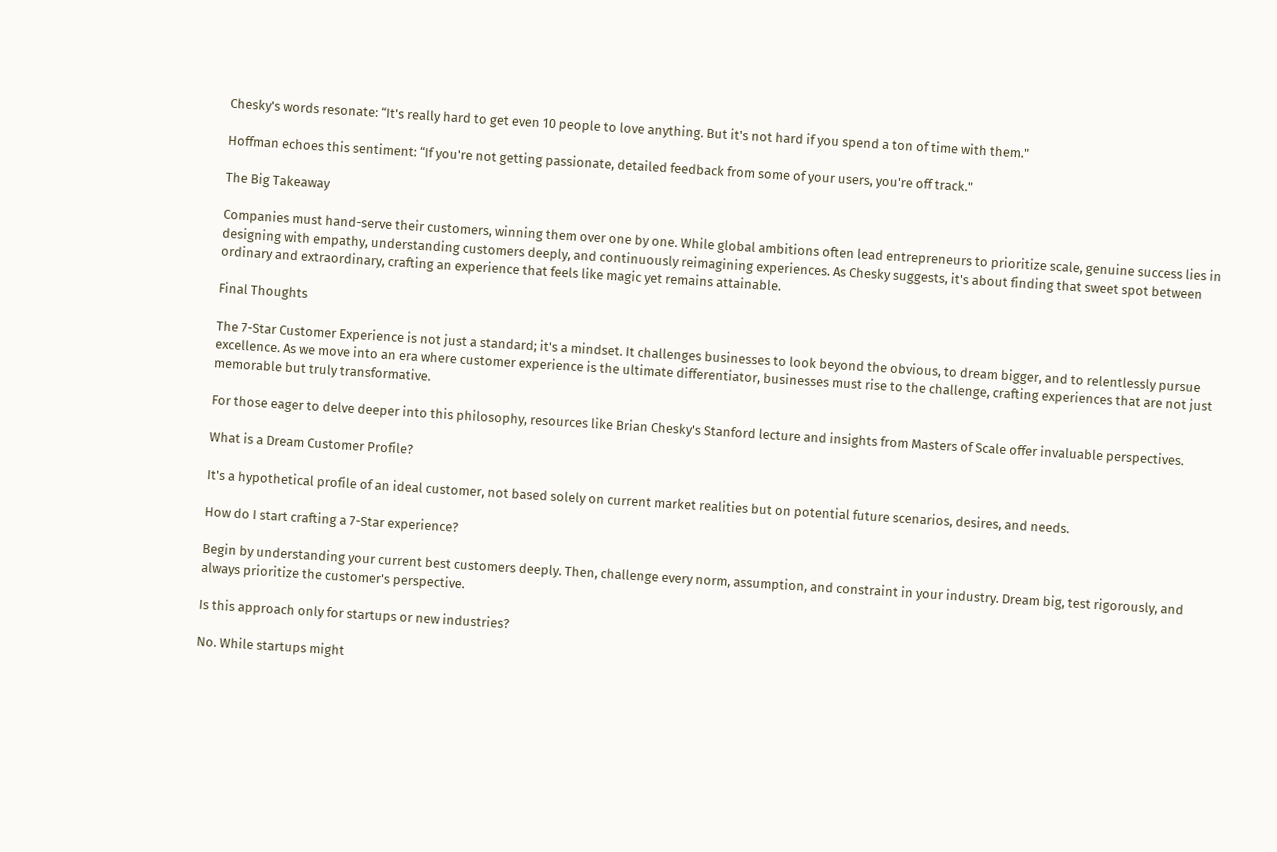Chesky's words resonate: “It's really hard to get even 10 people to love anything. But it's not hard if you spend a ton of time with them."

Hoffman echoes this sentiment: “If you're not getting passionate, detailed feedback from some of your users, you're off track."

The Big Takeaway

Companies must hand-serve their customers, winning them over one by one. While global ambitions often lead entrepreneurs to prioritize scale, genuine success lies in designing with empathy, understanding customers deeply, and continuously reimagining experiences. As Chesky suggests, it's about finding that sweet spot between ordinary and extraordinary, crafting an experience that feels like magic yet remains attainable.

Final Thoughts

The 7-Star Customer Experience is not just a standard; it's a mindset. It challenges businesses to look beyond the obvious, to dream bigger, and to relentlessly pursue excellence. As we move into an era where customer experience is the ultimate differentiator, businesses must rise to the challenge, crafting experiences that are not just memorable but truly transformative.

For those eager to delve deeper into this philosophy, resources like Brian Chesky's Stanford lecture and insights from Masters of Scale offer invaluable perspectives.

What is a Dream Customer Profile?

It's a hypothetical profile of an ideal customer, not based solely on current market realities but on potential future scenarios, desires, and needs.

How do I start crafting a 7-Star experience?

Begin by understanding your current best customers deeply. Then, challenge every norm, assumption, and constraint in your industry. Dream big, test rigorously, and always prioritize the customer's perspective.

Is this approach only for startups or new industries?

No. While startups might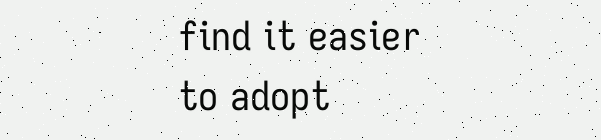find it easier to adopt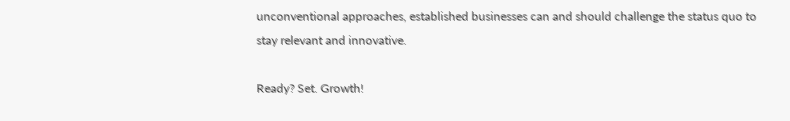unconventional approaches, established businesses can and should challenge the status quo to stay relevant and innovative.

Ready? Set. Growth!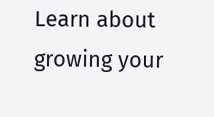Learn about growing your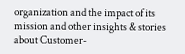organization and the impact of its mission and other insights & stories about Customer-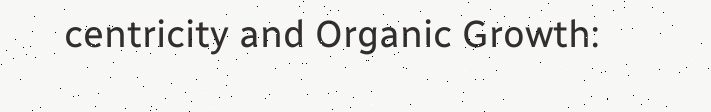centricity and Organic Growth: